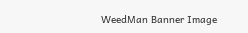WeedMan Banner Image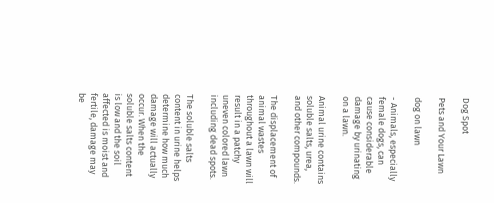Dog Spot

Pets and Your Lawn

dog on lawn

- Animals, especially female dogs, can cause considerable damage by urinating on a lawn.

Animal urine contains soluble salts, urea, and other compounds.

The displacement of animal wastes throughout a lawn will result in a patchy uneven colored lawn including dead spots.

The soluble salts content in urine helps determine how much damage will actually occur. When the soluble salts content is low and the soil affected is moist and fertile, damage may be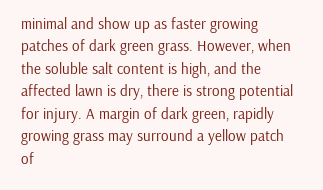minimal and show up as faster growing patches of dark green grass. However, when the soluble salt content is high, and the affected lawn is dry, there is strong potential for injury. A margin of dark green, rapidly growing grass may surround a yellow patch of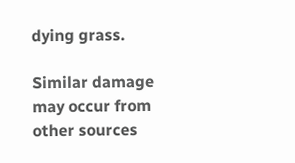dying grass.

Similar damage may occur from other sources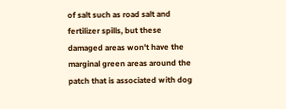of salt such as road salt and fertilizer spills, but these damaged areas won't have the marginal green areas around the patch that is associated with dog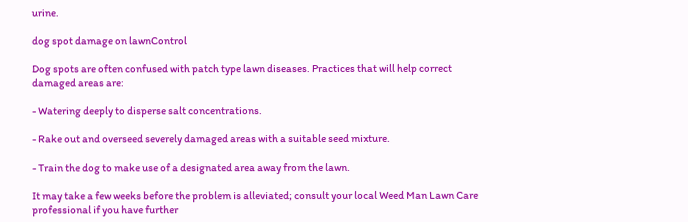urine.

dog spot damage on lawnControl

Dog spots are often confused with patch type lawn diseases. Practices that will help correct damaged areas are:

- Watering deeply to disperse salt concentrations.

- Rake out and overseed severely damaged areas with a suitable seed mixture.

- Train the dog to make use of a designated area away from the lawn.

It may take a few weeks before the problem is alleviated; consult your local Weed Man Lawn Care professional if you have further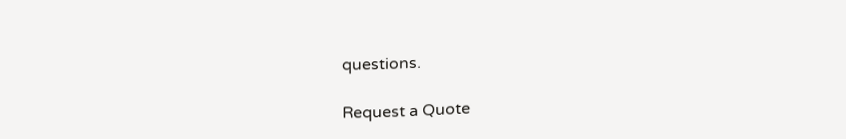questions.

Request a Quote